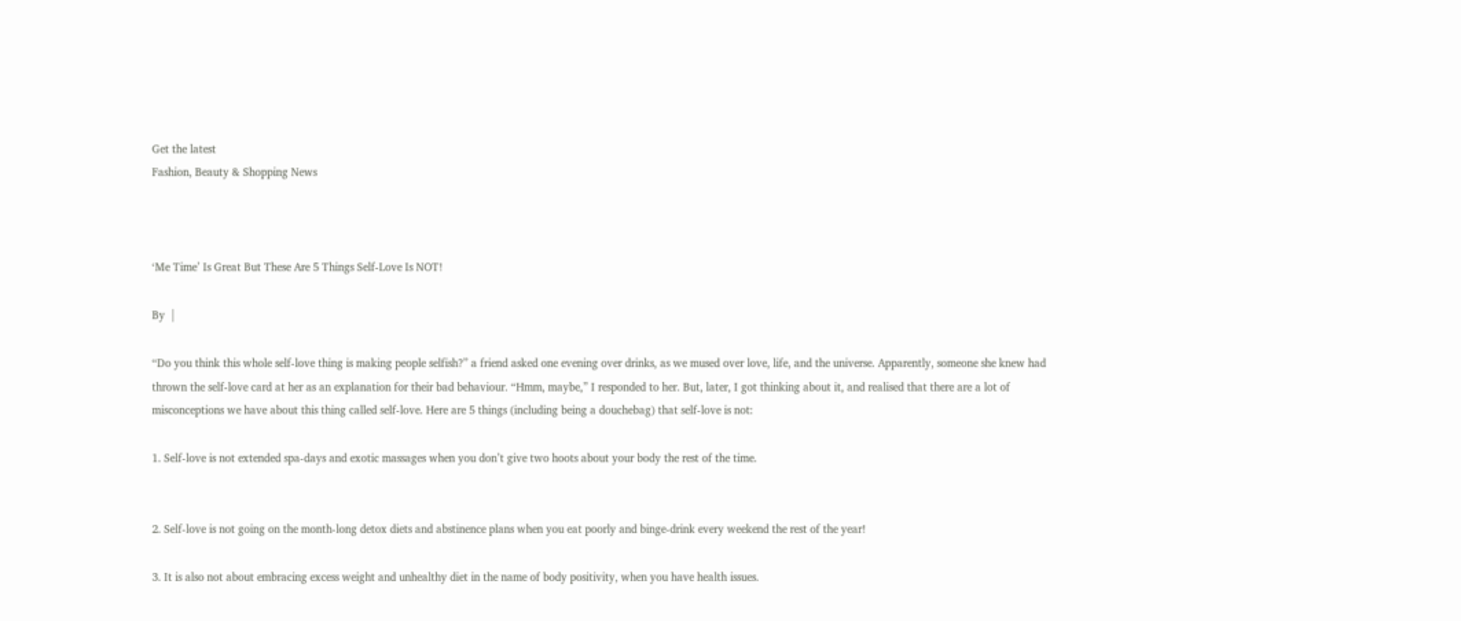Get the latest
Fashion, Beauty & Shopping News



‘Me Time’ Is Great But These Are 5 Things Self-Love Is NOT!

By  |

“Do you think this whole self-love thing is making people selfish?” a friend asked one evening over drinks, as we mused over love, life, and the universe. Apparently, someone she knew had thrown the self-love card at her as an explanation for their bad behaviour. “Hmm, maybe,” I responded to her. But, later, I got thinking about it, and realised that there are a lot of misconceptions we have about this thing called self-love. Here are 5 things (including being a douchebag) that self-love is not:

1. Self-love is not extended spa-days and exotic massages when you don’t give two hoots about your body the rest of the time.


2. Self-love is not going on the month-long detox diets and abstinence plans when you eat poorly and binge-drink every weekend the rest of the year!

3. It is also not about embracing excess weight and unhealthy diet in the name of body positivity, when you have health issues.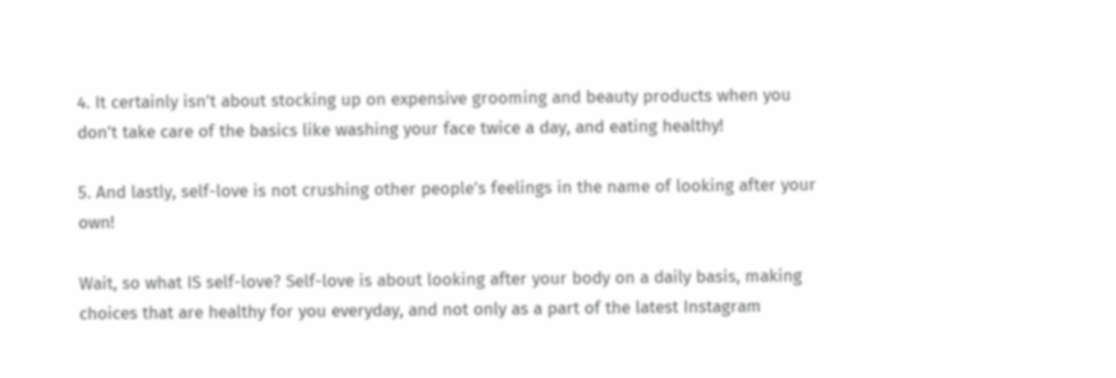4. It certainly isn’t about stocking up on expensive grooming and beauty products when you don’t take care of the basics like washing your face twice a day, and eating healthy!

5. And lastly, self-love is not crushing other people’s feelings in the name of looking after your own!

Wait, so what IS self-love? Self-love is about looking after your body on a daily basis, making choices that are healthy for you everyday, and not only as a part of the latest Instagram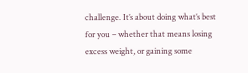challenge. It’s about doing what’s best for you – whether that means losing excess weight, or gaining some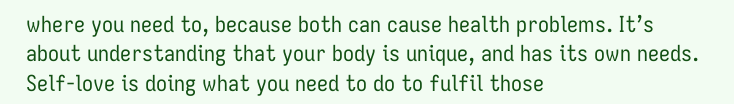where you need to, because both can cause health problems. It’s about understanding that your body is unique, and has its own needs. Self-love is doing what you need to do to fulfil those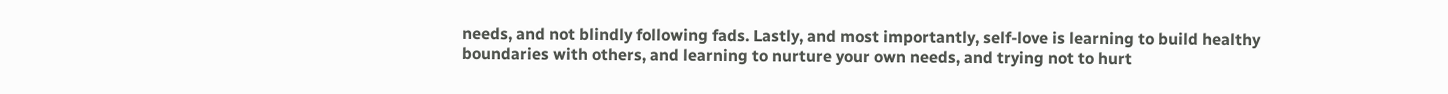needs, and not blindly following fads. Lastly, and most importantly, self-love is learning to build healthy boundaries with others, and learning to nurture your own needs, and trying not to hurt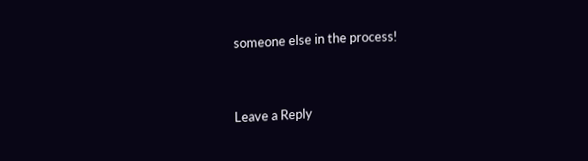someone else in the process!


Leave a Reply